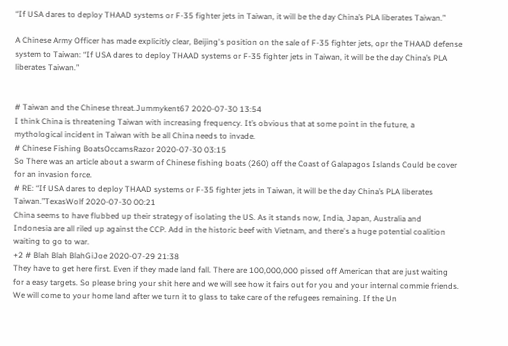“If USA dares to deploy THAAD systems or F-35 fighter jets in Taiwan, it will be the day China’s PLA liberates Taiwan.”

A Chinese Army Officer has made explicitly clear, Beijing's position on the sale of F-35 fighter jets, opr the THAAD defense system to Taiwan: “If USA dares to deploy THAAD systems or F-35 fighter jets in Taiwan, it will be the day China’s PLA liberates Taiwan.”


# Taiwan and the Chinese threat.Jummykent67 2020-07-30 13:54
I think China is threatening Taiwan with increasing frequency. It’s obvious that at some point in the future, a mythological incident in Taiwan with be all China needs to invade.
# Chinese Fishing BoatsOccamsRazor 2020-07-30 03:15
So There was an article about a swarm of Chinese fishing boats (260) off the Coast of Galapagos Islands Could be cover for an invasion force.
# RE: “If USA dares to deploy THAAD systems or F-35 fighter jets in Taiwan, it will be the day China’s PLA liberates Taiwan.”TexasWolf 2020-07-30 00:21
China seems to have flubbed up their strategy of isolating the US. As it stands now, India, Japan, Australia and Indonesia are all riled up against the CCP. Add in the historic beef with Vietnam, and there's a huge potential coalition waiting to go to war.
+2 # Blah Blah BlahGiJoe 2020-07-29 21:38
They have to get here first. Even if they made land fall. There are 100,000,000 pissed off American that are just waiting for a easy targets. So please bring your shit here and we will see how it fairs out for you and your internal commie friends. We will come to your home land after we turn it to glass to take care of the refugees remaining. If the Un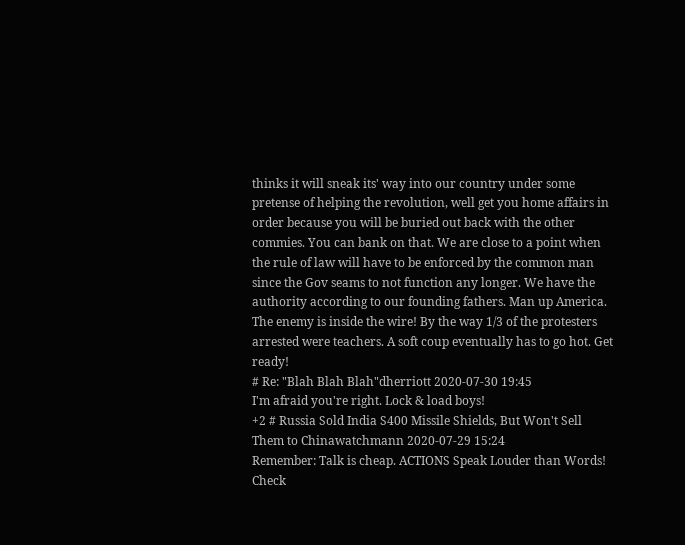thinks it will sneak its' way into our country under some pretense of helping the revolution, well get you home affairs in order because you will be buried out back with the other commies. You can bank on that. We are close to a point when the rule of law will have to be enforced by the common man since the Gov seams to not function any longer. We have the authority according to our founding fathers. Man up America. The enemy is inside the wire! By the way 1/3 of the protesters arrested were teachers. A soft coup eventually has to go hot. Get ready!
# Re: "Blah Blah Blah"dherriott 2020-07-30 19:45
I'm afraid you're right. Lock & load boys!
+2 # Russia Sold India S400 Missile Shields, But Won't Sell Them to Chinawatchmann 2020-07-29 15:24
Remember: Talk is cheap. ACTIONS Speak Louder than Words! Check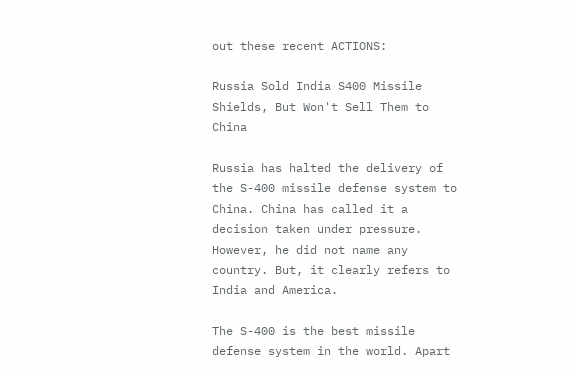out these recent ACTIONS:

Russia Sold India S400 Missile Shields, But Won't Sell Them to China

Russia has halted the delivery of the S-400 missile defense system to China. China has called it a decision taken under pressure. However, he did not name any country. But, it clearly refers to India and America.

The S-400 is the best missile defense system in the world. Apart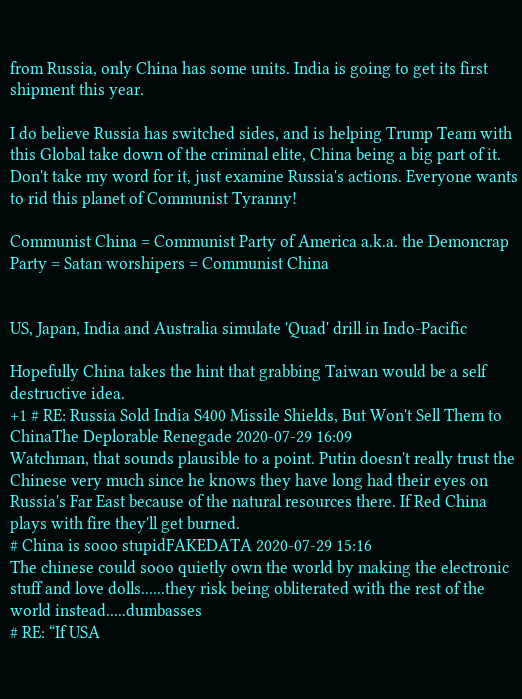from Russia, only China has some units. India is going to get its first shipment this year.

I do believe Russia has switched sides, and is helping Trump Team with this Global take down of the criminal elite, China being a big part of it. Don't take my word for it, just examine Russia's actions. Everyone wants to rid this planet of Communist Tyranny!

Communist China = Communist Party of America a.k.a. the Demoncrap Party = Satan worshipers = Communist China


US, Japan, India and Australia simulate 'Quad' drill in Indo-Pacific

Hopefully China takes the hint that grabbing Taiwan would be a self destructive idea.
+1 # RE: Russia Sold India S400 Missile Shields, But Won't Sell Them to ChinaThe Deplorable Renegade 2020-07-29 16:09
Watchman, that sounds plausible to a point. Putin doesn't really trust the Chinese very much since he knows they have long had their eyes on Russia's Far East because of the natural resources there. If Red China plays with fire they'll get burned.
# China is sooo stupidFAKEDATA 2020-07-29 15:16
The chinese could sooo quietly own the world by making the electronic stuff and love dolls......they risk being obliterated with the rest of the world instead.....dumbasses
# RE: “If USA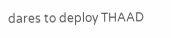dares to deploy THAAD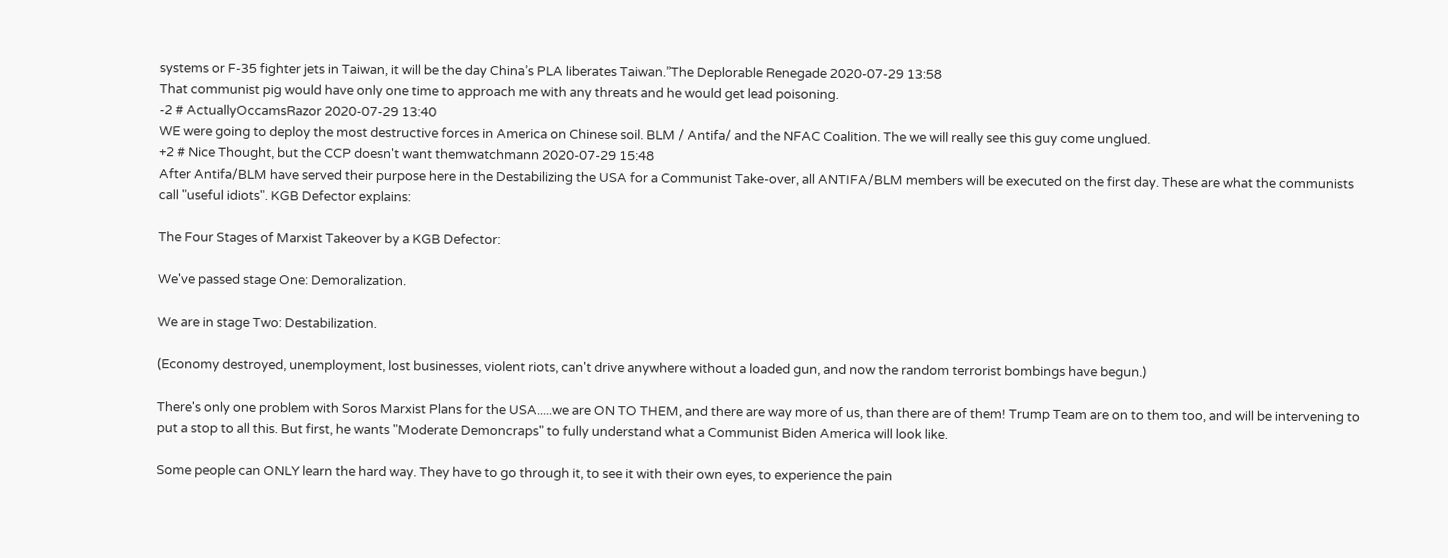systems or F-35 fighter jets in Taiwan, it will be the day China’s PLA liberates Taiwan.”The Deplorable Renegade 2020-07-29 13:58
That communist pig would have only one time to approach me with any threats and he would get lead poisoning.
-2 # ActuallyOccamsRazor 2020-07-29 13:40
WE were going to deploy the most destructive forces in America on Chinese soil. BLM / Antifa/ and the NFAC Coalition. The we will really see this guy come unglued.
+2 # Nice Thought, but the CCP doesn't want themwatchmann 2020-07-29 15:48
After Antifa/BLM have served their purpose here in the Destabilizing the USA for a Communist Take-over, all ANTIFA/BLM members will be executed on the first day. These are what the communists call "useful idiots". KGB Defector explains:

The Four Stages of Marxist Takeover by a KGB Defector:

We've passed stage One: Demoralization.

We are in stage Two: Destabilization.

(Economy destroyed, unemployment, lost businesses, violent riots, can't drive anywhere without a loaded gun, and now the random terrorist bombings have begun.)

There's only one problem with Soros Marxist Plans for the USA.....we are ON TO THEM, and there are way more of us, than there are of them! Trump Team are on to them too, and will be intervening to put a stop to all this. But first, he wants "Moderate Demoncraps" to fully understand what a Communist Biden America will look like.

Some people can ONLY learn the hard way. They have to go through it, to see it with their own eyes, to experience the pain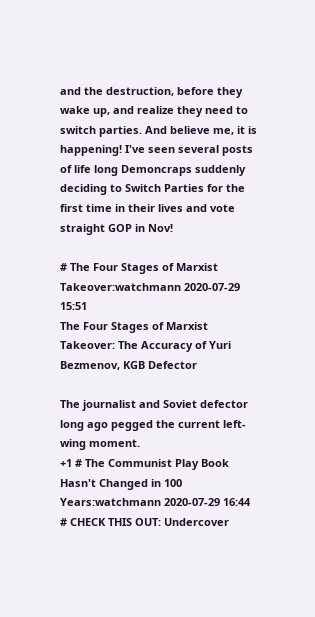and the destruction, before they wake up, and realize they need to switch parties. And believe me, it is happening! I've seen several posts of life long Demoncraps suddenly deciding to Switch Parties for the first time in their lives and vote straight GOP in Nov!

# The Four Stages of Marxist Takeover:watchmann 2020-07-29 15:51
The Four Stages of Marxist Takeover: The Accuracy of Yuri Bezmenov, KGB Defector

The journalist and Soviet defector long ago pegged the current left-wing moment.
+1 # The Communist Play Book Hasn't Changed in 100 Years:watchmann 2020-07-29 16:44
# CHECK THIS OUT: Undercover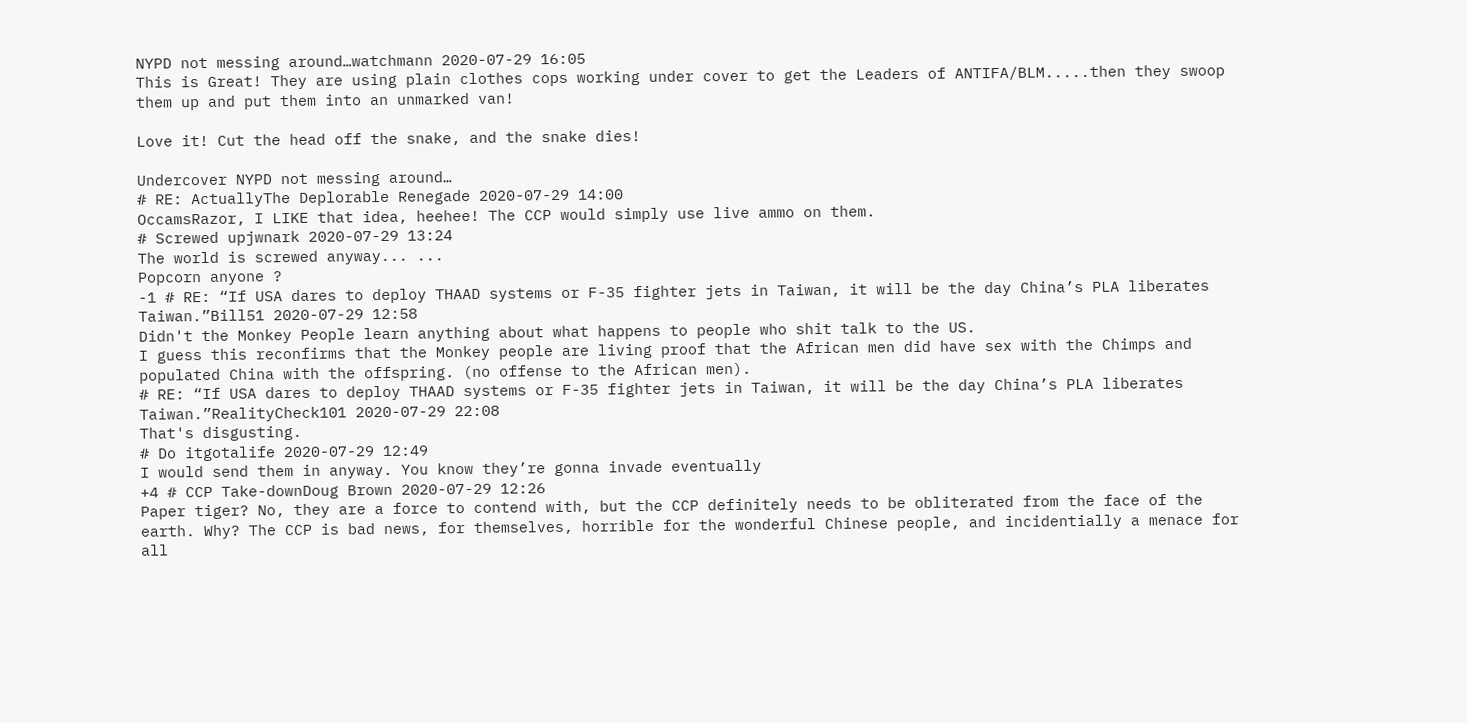NYPD not messing around…watchmann 2020-07-29 16:05
This is Great! They are using plain clothes cops working under cover to get the Leaders of ANTIFA/BLM.....then they swoop them up and put them into an unmarked van!

Love it! Cut the head off the snake, and the snake dies!

Undercover NYPD not messing around…
# RE: ActuallyThe Deplorable Renegade 2020-07-29 14:00
OccamsRazor, I LIKE that idea, heehee! The CCP would simply use live ammo on them.
# Screwed upjwnark 2020-07-29 13:24
The world is screwed anyway... ...
Popcorn anyone ?
-1 # RE: “If USA dares to deploy THAAD systems or F-35 fighter jets in Taiwan, it will be the day China’s PLA liberates Taiwan.”Bill51 2020-07-29 12:58
Didn't the Monkey People learn anything about what happens to people who shit talk to the US.
I guess this reconfirms that the Monkey people are living proof that the African men did have sex with the Chimps and populated China with the offspring. (no offense to the African men).
# RE: “If USA dares to deploy THAAD systems or F-35 fighter jets in Taiwan, it will be the day China’s PLA liberates Taiwan.”RealityCheck101 2020-07-29 22:08
That's disgusting.
# Do itgotalife 2020-07-29 12:49
I would send them in anyway. You know they’re gonna invade eventually
+4 # CCP Take-downDoug Brown 2020-07-29 12:26
Paper tiger? No, they are a force to contend with, but the CCP definitely needs to be obliterated from the face of the earth. Why? The CCP is bad news, for themselves, horrible for the wonderful Chinese people, and incidentially a menace for all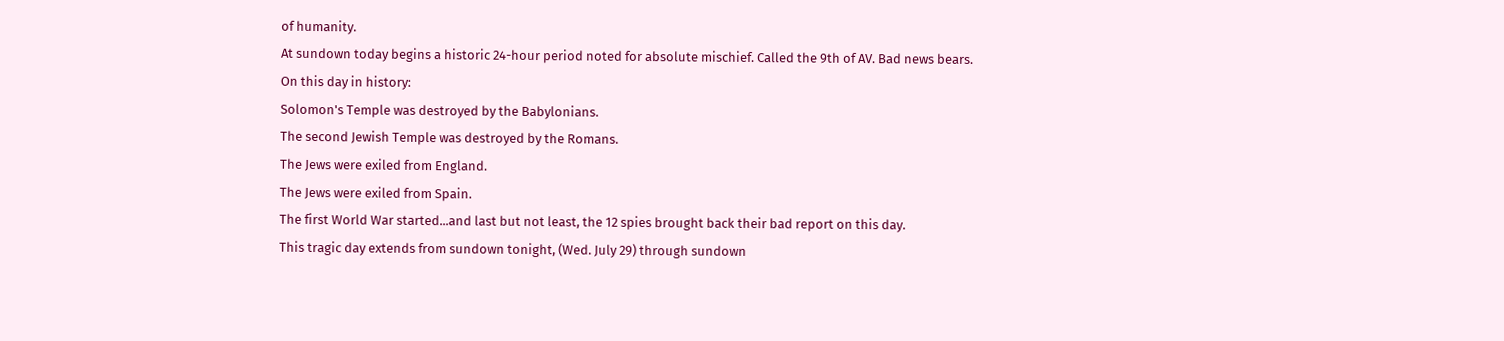of humanity.
At sundown today begins a historic 24-hour period noted for absolute mischief. Called the 9th of AV. Bad news bears.
On this day in history:
Solomon's Temple was destroyed by the Babylonians.
The second Jewish Temple was destroyed by the Romans.
The Jews were exiled from England.
The Jews were exiled from Spain.
The first World War started...and last but not least, the 12 spies brought back their bad report on this day.
This tragic day extends from sundown tonight, (Wed. July 29) through sundown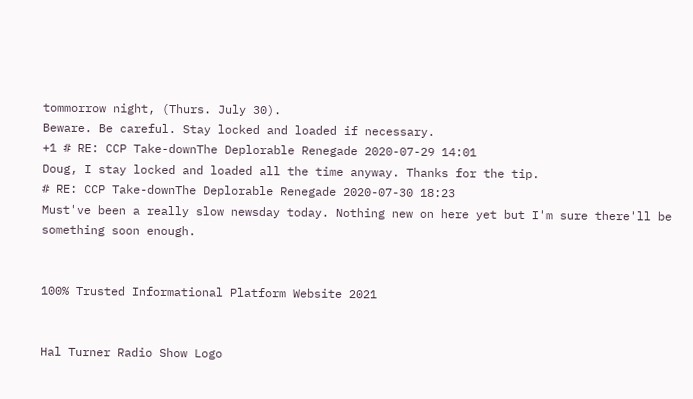tommorrow night, (Thurs. July 30).
Beware. Be careful. Stay locked and loaded if necessary.
+1 # RE: CCP Take-downThe Deplorable Renegade 2020-07-29 14:01
Doug, I stay locked and loaded all the time anyway. Thanks for the tip.
# RE: CCP Take-downThe Deplorable Renegade 2020-07-30 18:23
Must've been a really slow newsday today. Nothing new on here yet but I'm sure there'll be something soon enough.


100% Trusted Informational Platform Website 2021


Hal Turner Radio Show Logo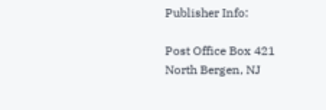Publisher Info:

Post Office Box 421
North Bergen, NJ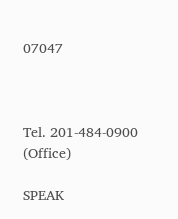07047



Tel. 201-484-0900 (Office)

SPEAK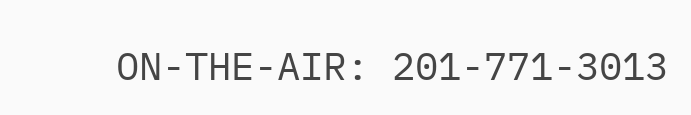ON-THE-AIR: 201-771-3013